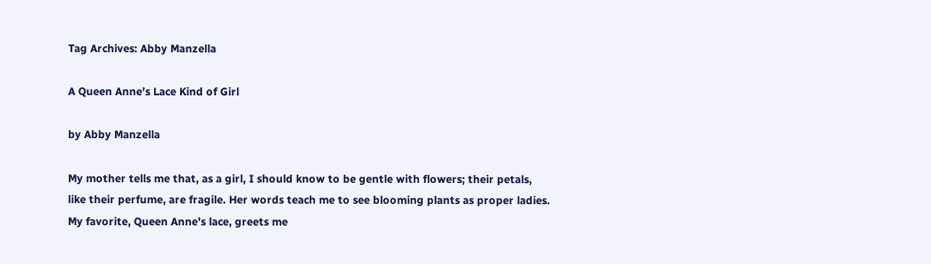Tag Archives: Abby Manzella

A Queen Anne’s Lace Kind of Girl

by Abby Manzella

My mother tells me that, as a girl, I should know to be gentle with flowers; their petals, like their perfume, are fragile. Her words teach me to see blooming plants as proper ladies. My favorite, Queen Anne’s lace, greets me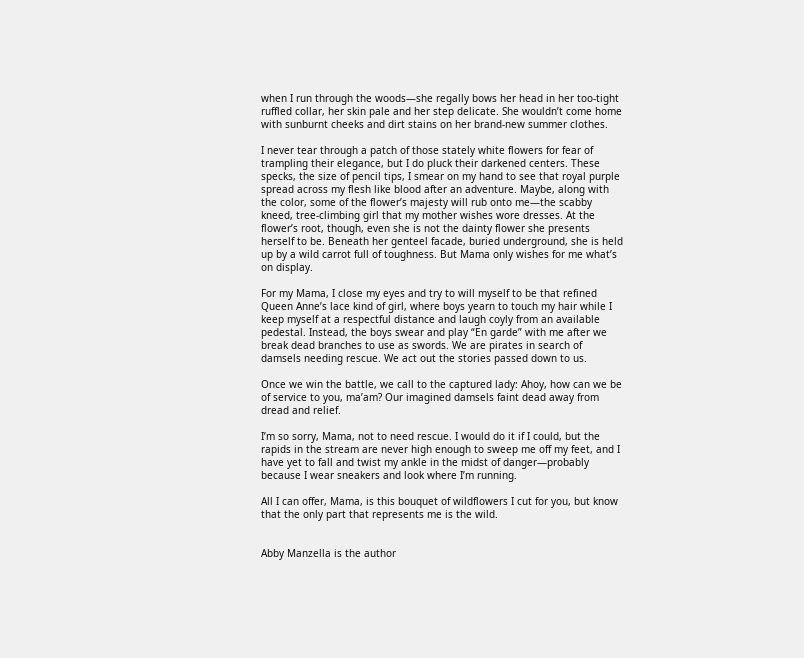when I run through the woods—she regally bows her head in her too-tight ruffled collar, her skin pale and her step delicate. She wouldn’t come home with sunburnt cheeks and dirt stains on her brand-new summer clothes.

I never tear through a patch of those stately white flowers for fear of trampling their elegance, but I do pluck their darkened centers. These specks, the size of pencil tips, I smear on my hand to see that royal purple spread across my flesh like blood after an adventure. Maybe, along with the color, some of the flower’s majesty will rub onto me—the scabby kneed, tree-climbing girl that my mother wishes wore dresses. At the flower’s root, though, even she is not the dainty flower she presents herself to be. Beneath her genteel facade, buried underground, she is held up by a wild carrot full of toughness. But Mama only wishes for me what’s on display.

For my Mama, I close my eyes and try to will myself to be that refined Queen Anne’s lace kind of girl, where boys yearn to touch my hair while I keep myself at a respectful distance and laugh coyly from an available pedestal. Instead, the boys swear and play “En garde” with me after we break dead branches to use as swords. We are pirates in search of damsels needing rescue. We act out the stories passed down to us.

Once we win the battle, we call to the captured lady: Ahoy, how can we be of service to you, ma’am? Our imagined damsels faint dead away from dread and relief.

I’m so sorry, Mama, not to need rescue. I would do it if I could, but the rapids in the stream are never high enough to sweep me off my feet, and I have yet to fall and twist my ankle in the midst of danger—probably because I wear sneakers and look where I’m running.

All I can offer, Mama, is this bouquet of wildflowers I cut for you, but know that the only part that represents me is the wild.


Abby Manzella is the author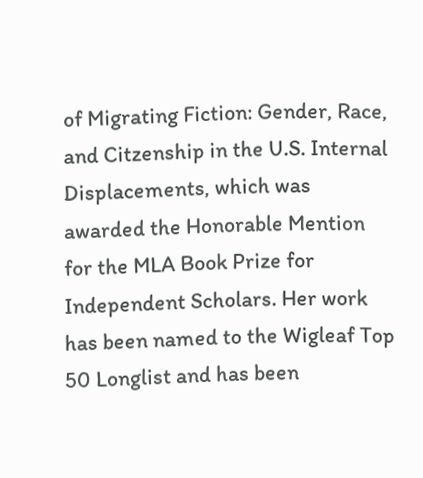of Migrating Fiction: Gender, Race, and Citzenship in the U.S. Internal Displacements, which was awarded the Honorable Mention for the MLA Book Prize for Independent Scholars. Her work has been named to the Wigleaf Top 50 Longlist and has been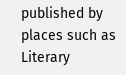published by places such as Literary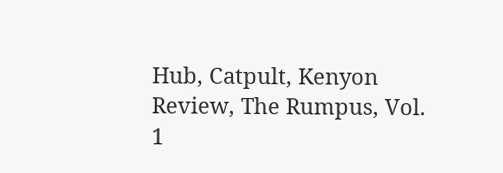Hub, Catpult, Kenyon Review, The Rumpus, Vol. 1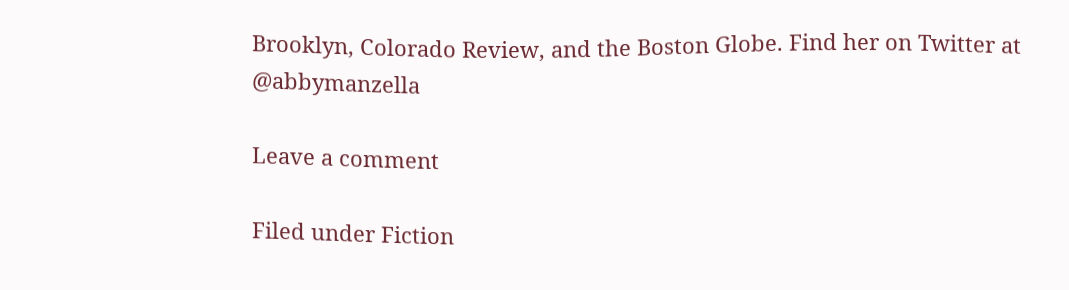Brooklyn, Colorado Review, and the Boston Globe. Find her on Twitter at @abbymanzella

Leave a comment

Filed under Fiction